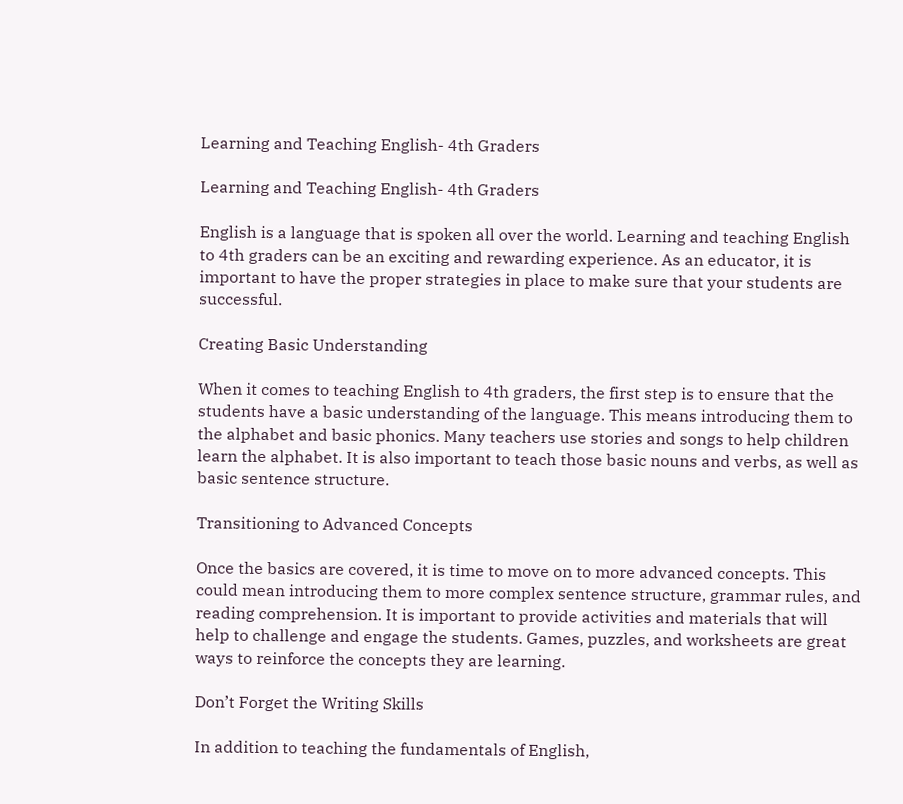Learning and Teaching English- 4th Graders

Learning and Teaching English- 4th Graders

English is a language that is spoken all over the world. Learning and teaching English to 4th graders can be an exciting and rewarding experience. As an educator, it is important to have the proper strategies in place to make sure that your students are successful.

Creating Basic Understanding

When it comes to teaching English to 4th graders, the first step is to ensure that the students have a basic understanding of the language. This means introducing them to the alphabet and basic phonics. Many teachers use stories and songs to help children learn the alphabet. It is also important to teach those basic nouns and verbs, as well as basic sentence structure.

Transitioning to Advanced Concepts

Once the basics are covered, it is time to move on to more advanced concepts. This could mean introducing them to more complex sentence structure, grammar rules, and reading comprehension. It is important to provide activities and materials that will help to challenge and engage the students. Games, puzzles, and worksheets are great ways to reinforce the concepts they are learning.

Don’t Forget the Writing Skills

In addition to teaching the fundamentals of English,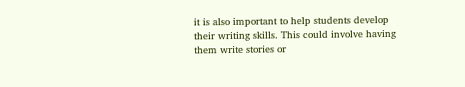it is also important to help students develop their writing skills. This could involve having them write stories or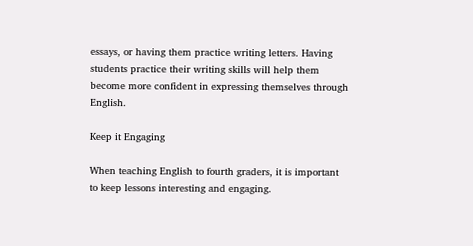essays, or having them practice writing letters. Having students practice their writing skills will help them become more confident in expressing themselves through English.

Keep it Engaging

When teaching English to fourth graders, it is important to keep lessons interesting and engaging.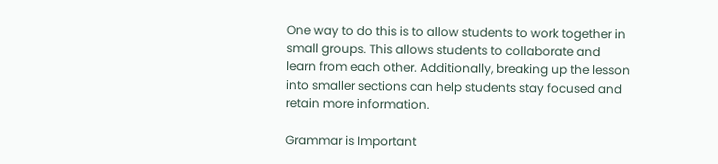One way to do this is to allow students to work together in small groups. This allows students to collaborate and learn from each other. Additionally, breaking up the lesson into smaller sections can help students stay focused and retain more information.

Grammar is Important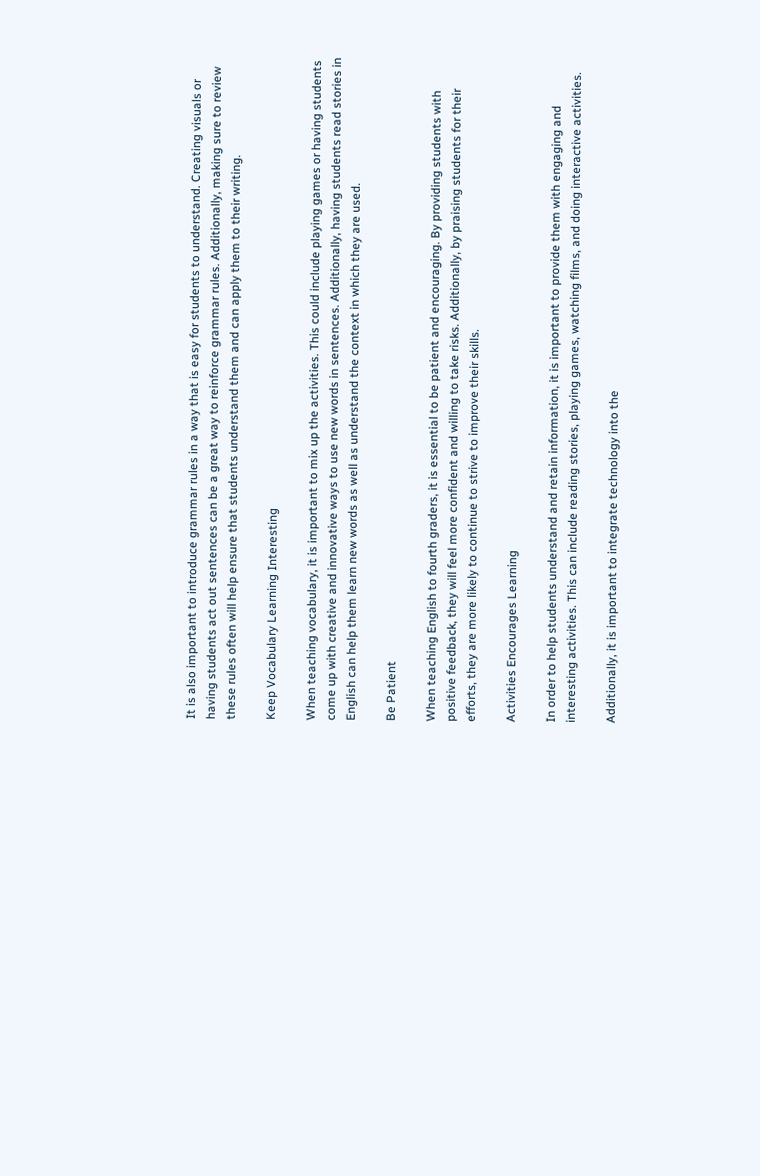It is also important to introduce grammar rules in a way that is easy for students to understand. Creating visuals or having students act out sentences can be a great way to reinforce grammar rules. Additionally, making sure to review these rules often will help ensure that students understand them and can apply them to their writing.

Keep Vocabulary Learning Interesting

When teaching vocabulary, it is important to mix up the activities. This could include playing games or having students come up with creative and innovative ways to use new words in sentences. Additionally, having students read stories in English can help them learn new words as well as understand the context in which they are used.

Be Patient

When teaching English to fourth graders, it is essential to be patient and encouraging. By providing students with positive feedback, they will feel more confident and willing to take risks. Additionally, by praising students for their efforts, they are more likely to continue to strive to improve their skills.

Activities Encourages Learning

In order to help students understand and retain information, it is important to provide them with engaging and interesting activities. This can include reading stories, playing games, watching films, and doing interactive activities.

Additionally, it is important to integrate technology into the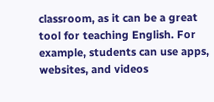classroom, as it can be a great tool for teaching English. For example, students can use apps, websites, and videos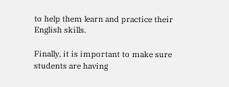to help them learn and practice their English skills.

Finally, it is important to make sure students are having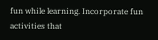fun while learning. Incorporate fun activities that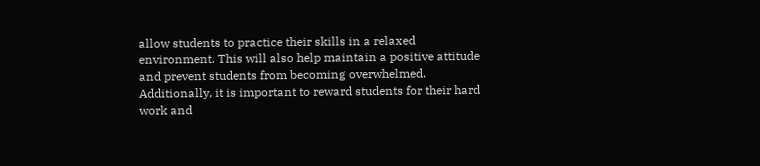allow students to practice their skills in a relaxed environment. This will also help maintain a positive attitude and prevent students from becoming overwhelmed. Additionally, it is important to reward students for their hard work and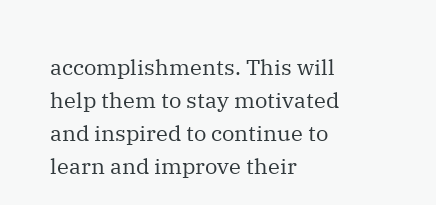accomplishments. This will help them to stay motivated and inspired to continue to learn and improve their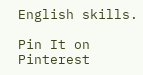English skills.

Pin It on Pinterest